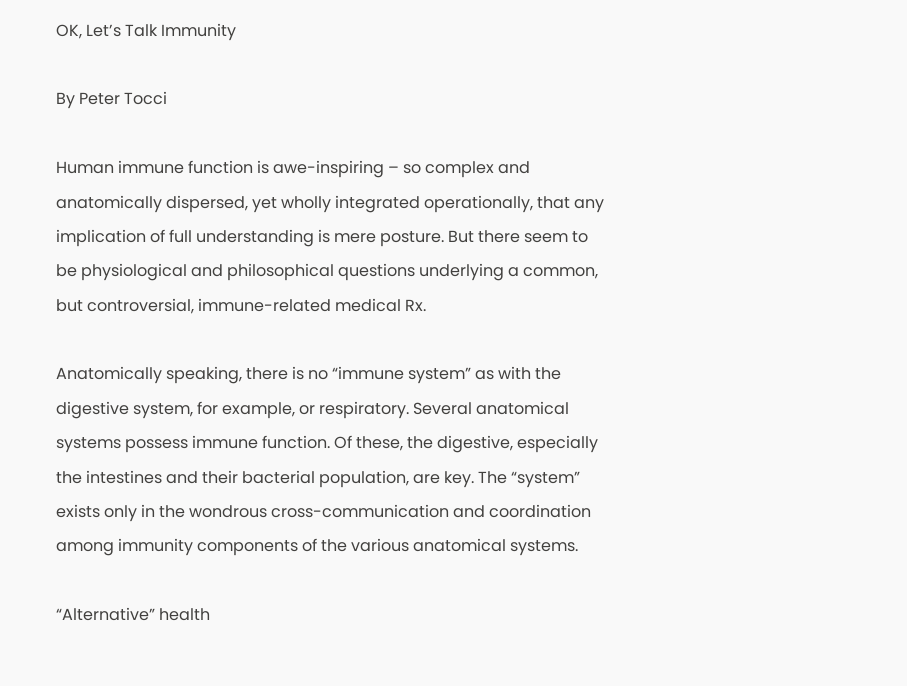OK, Let’s Talk Immunity

By Peter Tocci

Human immune function is awe-inspiring – so complex and anatomically dispersed, yet wholly integrated operationally, that any implication of full understanding is mere posture. But there seem to be physiological and philosophical questions underlying a common, but controversial, immune-related medical Rx.

Anatomically speaking, there is no “immune system” as with the digestive system, for example, or respiratory. Several anatomical systems possess immune function. Of these, the digestive, especially the intestines and their bacterial population, are key. The “system” exists only in the wondrous cross-communication and coordination among immunity components of the various anatomical systems.

“Alternative” health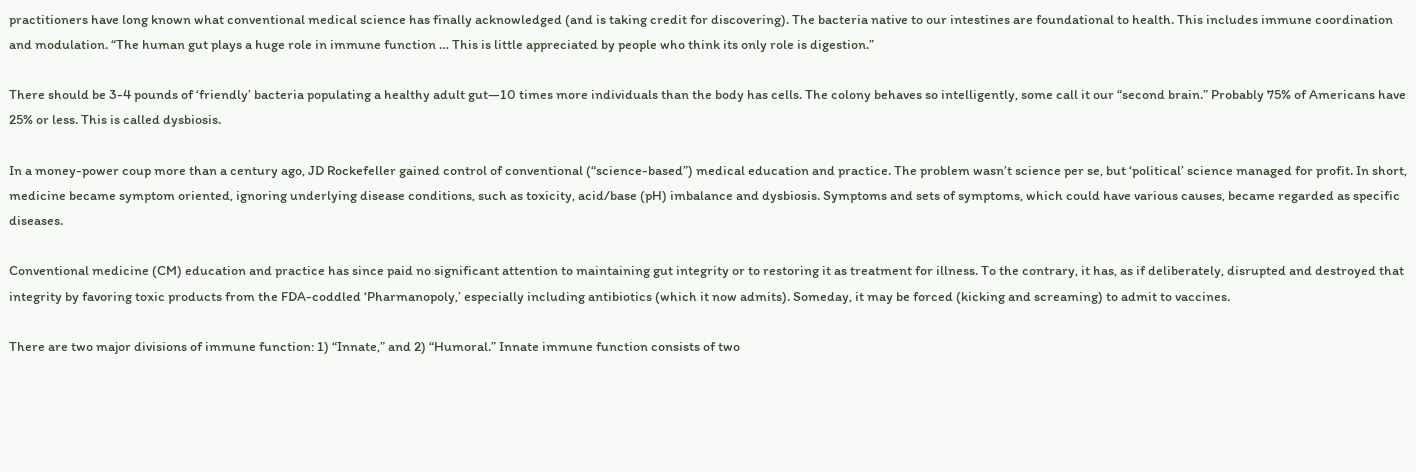practitioners have long known what conventional medical science has finally acknowledged (and is taking credit for discovering). The bacteria native to our intestines are foundational to health. This includes immune coordination and modulation. “The human gut plays a huge role in immune function … This is little appreciated by people who think its only role is digestion.”

There should be 3-4 pounds of ‘friendly’ bacteria populating a healthy adult gut—10 times more individuals than the body has cells. The colony behaves so intelligently, some call it our “second brain.” Probably 75% of Americans have 25% or less. This is called dysbiosis.

In a money-power coup more than a century ago, JD Rockefeller gained control of conventional (“science-based”) medical education and practice. The problem wasn’t science per se, but ‘political’ science managed for profit. In short, medicine became symptom oriented, ignoring underlying disease conditions, such as toxicity, acid/base (pH) imbalance and dysbiosis. Symptoms and sets of symptoms, which could have various causes, became regarded as specific diseases.

Conventional medicine (CM) education and practice has since paid no significant attention to maintaining gut integrity or to restoring it as treatment for illness. To the contrary, it has, as if deliberately, disrupted and destroyed that integrity by favoring toxic products from the FDA-coddled ‘Pharmanopoly,’ especially including antibiotics (which it now admits). Someday, it may be forced (kicking and screaming) to admit to vaccines.

There are two major divisions of immune function: 1) “Innate,” and 2) “Humoral.” Innate immune function consists of two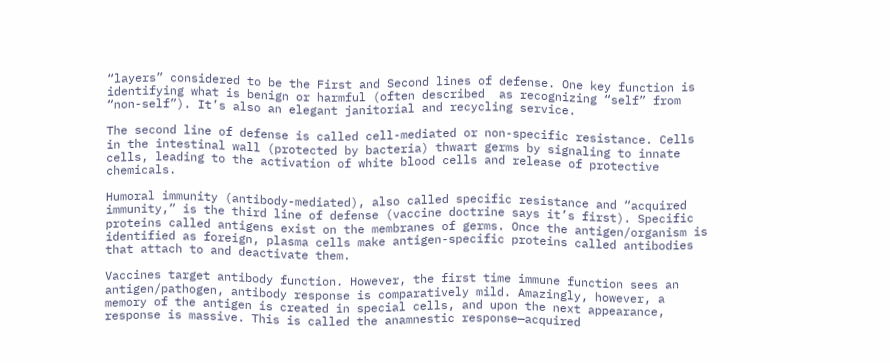“layers” considered to be the First and Second lines of defense. One key function is identifying what is benign or harmful (often described  as recognizing “self” from “non-self”). It’s also an elegant janitorial and recycling service.

The second line of defense is called cell-mediated or non-specific resistance. Cells in the intestinal wall (protected by bacteria) thwart germs by signaling to innate cells, leading to the activation of white blood cells and release of protective chemicals.

Humoral immunity (antibody-mediated), also called specific resistance and “acquired immunity,” is the third line of defense (vaccine doctrine says it’s first). Specific proteins called antigens exist on the membranes of germs. Once the antigen/organism is identified as foreign, plasma cells make antigen-specific proteins called antibodies that attach to and deactivate them.

Vaccines target antibody function. However, the first time immune function sees an antigen/pathogen, antibody response is comparatively mild. Amazingly, however, a memory of the antigen is created in special cells, and upon the next appearance, response is massive. This is called the anamnestic response—acquired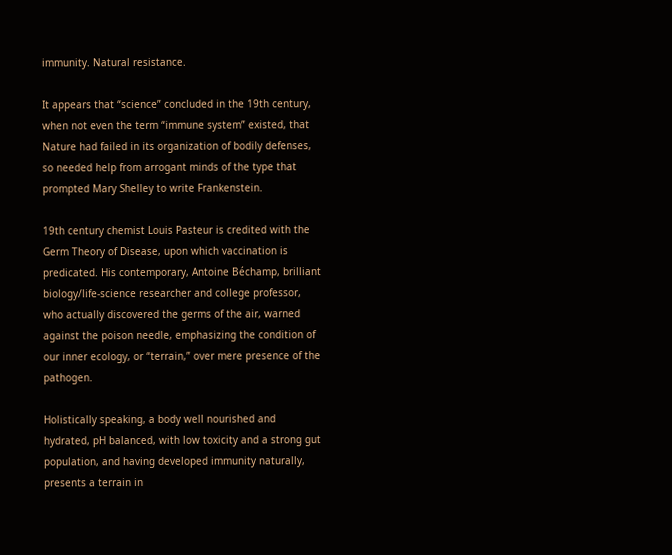immunity. Natural resistance.

It appears that “science” concluded in the 19th century, when not even the term “immune system” existed, that Nature had failed in its organization of bodily defenses, so needed help from arrogant minds of the type that prompted Mary Shelley to write Frankenstein.

19th century chemist Louis Pasteur is credited with the Germ Theory of Disease, upon which vaccination is predicated. His contemporary, Antoine Béchamp, brilliant biology/life-science researcher and college professor, who actually discovered the germs of the air, warned against the poison needle, emphasizing the condition of our inner ecology, or “terrain,” over mere presence of the pathogen.

Holistically speaking, a body well nourished and hydrated, pH balanced, with low toxicity and a strong gut population, and having developed immunity naturally, presents a terrain in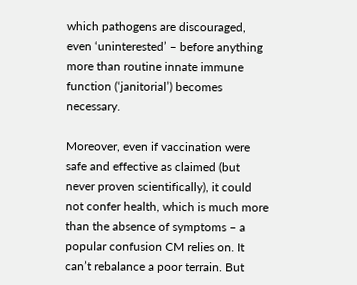which pathogens are discouraged, even ‘uninterested’ – before anything more than routine innate immune function (‘janitorial’) becomes necessary.

Moreover, even if vaccination were safe and effective as claimed (but never proven scientifically), it could not confer health, which is much more than the absence of symptoms – a popular confusion CM relies on. It can’t rebalance a poor terrain. But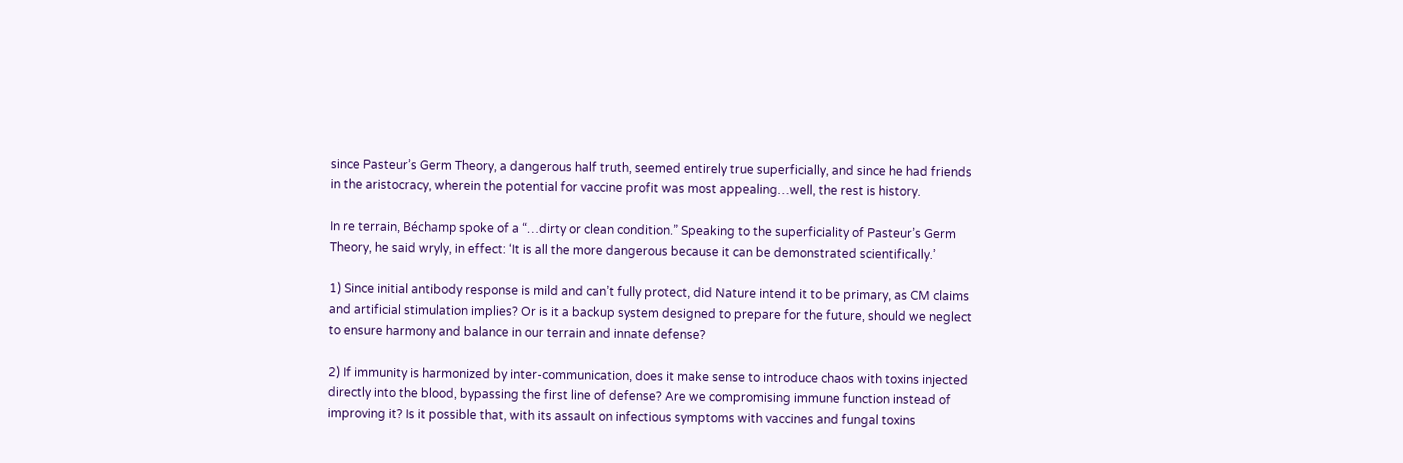since Pasteur’s Germ Theory, a dangerous half truth, seemed entirely true superficially, and since he had friends in the aristocracy, wherein the potential for vaccine profit was most appealing…well, the rest is history.

In re terrain, Béchamp spoke of a “…dirty or clean condition.” Speaking to the superficiality of Pasteur’s Germ Theory, he said wryly, in effect: ‘It is all the more dangerous because it can be demonstrated scientifically.’

1) Since initial antibody response is mild and can’t fully protect, did Nature intend it to be primary, as CM claims and artificial stimulation implies? Or is it a backup system designed to prepare for the future, should we neglect to ensure harmony and balance in our terrain and innate defense?

2) If immunity is harmonized by inter-communication, does it make sense to introduce chaos with toxins injected directly into the blood, bypassing the first line of defense? Are we compromising immune function instead of improving it? Is it possible that, with its assault on infectious symptoms with vaccines and fungal toxins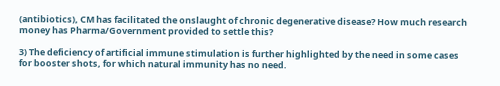(antibiotics), CM has facilitated the onslaught of chronic degenerative disease? How much research money has Pharma/Government provided to settle this?

3) The deficiency of artificial immune stimulation is further highlighted by the need in some cases for booster shots, for which natural immunity has no need.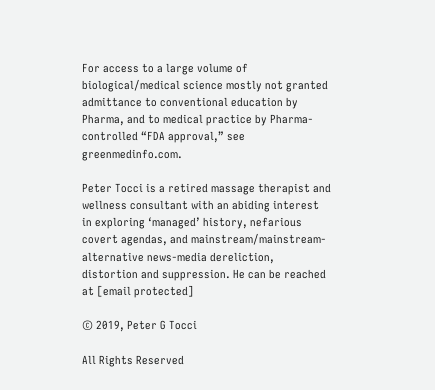For access to a large volume of biological/medical science mostly not granted admittance to conventional education by Pharma, and to medical practice by Pharma-controlled “FDA approval,” see greenmedinfo.com.

Peter Tocci is a retired massage therapist and wellness consultant with an abiding interest in exploring ‘managed’ history, nefarious covert agendas, and mainstream/mainstream-alternative news-media dereliction, distortion and suppression. He can be reached at [email protected]

© 2019, Peter G Tocci

All Rights Reserved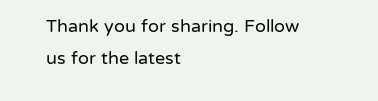Thank you for sharing. Follow us for the latest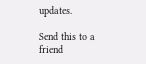updates.

Send this to a friend